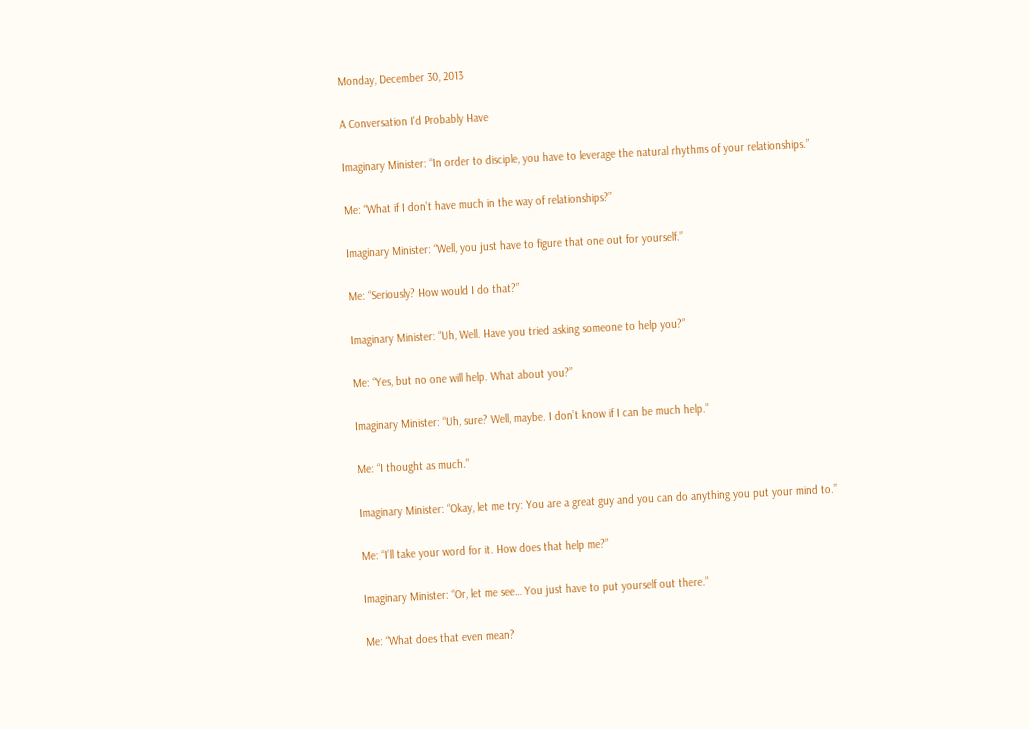Monday, December 30, 2013

A Conversation I'd Probably Have

Imaginary Minister: “In order to disciple, you have to leverage the natural rhythms of your relationships.”

Me: “What if I don’t have much in the way of relationships?”

Imaginary Minister: “Well, you just have to figure that one out for yourself.”

Me: “Seriously? How would I do that?”

Imaginary Minister: “Uh, Well. Have you tried asking someone to help you?”

Me: “Yes, but no one will help. What about you?”

Imaginary Minister: “Uh, sure? Well, maybe. I don’t know if I can be much help.”

Me: “I thought as much.”

Imaginary Minister: “Okay, let me try: You are a great guy and you can do anything you put your mind to.”

Me: “I’ll take your word for it. How does that help me?”

Imaginary Minister: “Or, let me see… You just have to put yourself out there.”

Me: “What does that even mean?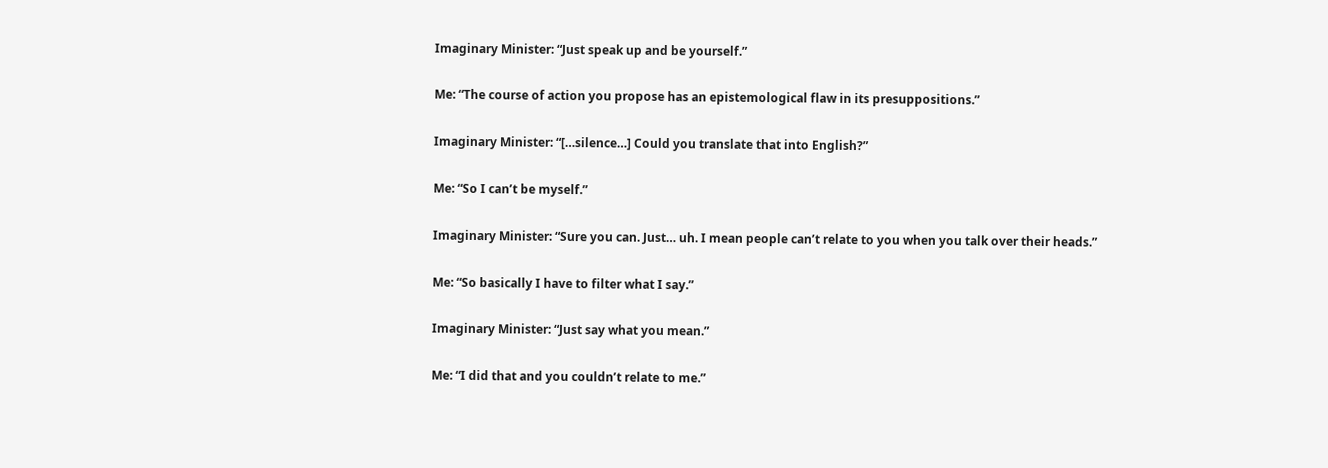Imaginary Minister: “Just speak up and be yourself.”

Me: “The course of action you propose has an epistemological flaw in its presuppositions.”

Imaginary Minister: “[…silence…] Could you translate that into English?”

Me: “So I can’t be myself.”

Imaginary Minister: “Sure you can. Just… uh. I mean people can’t relate to you when you talk over their heads.”

Me: “So basically I have to filter what I say.”

Imaginary Minister: “Just say what you mean.”

Me: “I did that and you couldn’t relate to me.”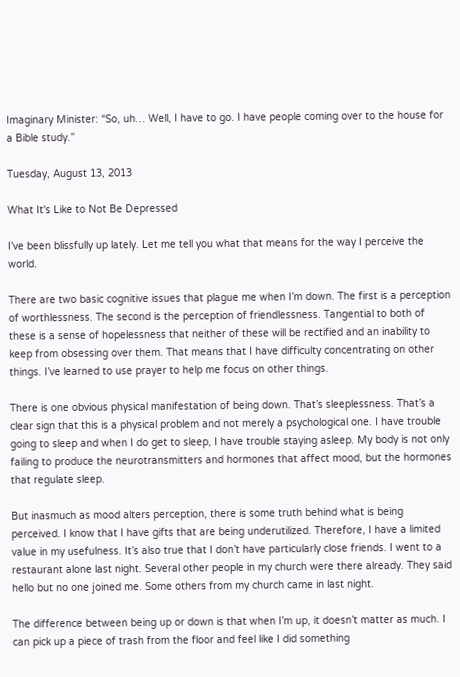Imaginary Minister: “So, uh… Well, I have to go. I have people coming over to the house for a Bible study.”

Tuesday, August 13, 2013

What It's Like to Not Be Depressed

I’ve been blissfully up lately. Let me tell you what that means for the way I perceive the world.

There are two basic cognitive issues that plague me when I’m down. The first is a perception of worthlessness. The second is the perception of friendlessness. Tangential to both of these is a sense of hopelessness that neither of these will be rectified and an inability to keep from obsessing over them. That means that I have difficulty concentrating on other things. I’ve learned to use prayer to help me focus on other things.

There is one obvious physical manifestation of being down. That’s sleeplessness. That’s a clear sign that this is a physical problem and not merely a psychological one. I have trouble going to sleep and when I do get to sleep, I have trouble staying asleep. My body is not only failing to produce the neurotransmitters and hormones that affect mood, but the hormones that regulate sleep.

But inasmuch as mood alters perception, there is some truth behind what is being perceived. I know that I have gifts that are being underutilized. Therefore, I have a limited value in my usefulness. It’s also true that I don’t have particularly close friends. I went to a restaurant alone last night. Several other people in my church were there already. They said hello but no one joined me. Some others from my church came in last night.

The difference between being up or down is that when I’m up, it doesn’t matter as much. I can pick up a piece of trash from the floor and feel like I did something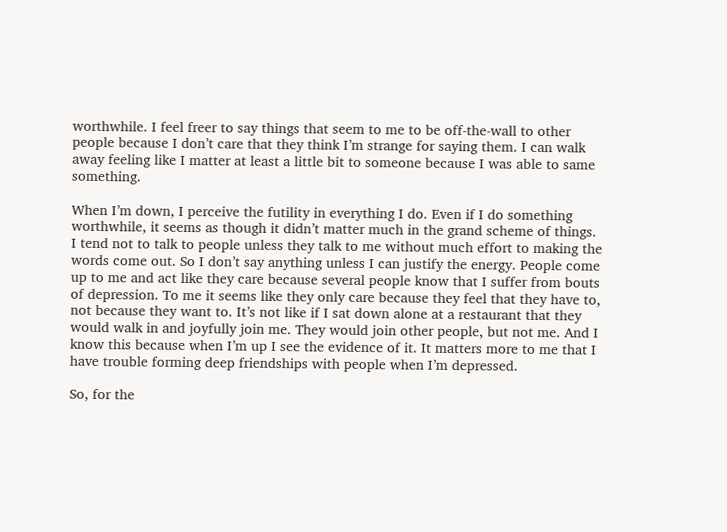worthwhile. I feel freer to say things that seem to me to be off-the-wall to other people because I don’t care that they think I’m strange for saying them. I can walk away feeling like I matter at least a little bit to someone because I was able to same something.

When I’m down, I perceive the futility in everything I do. Even if I do something worthwhile, it seems as though it didn’t matter much in the grand scheme of things. I tend not to talk to people unless they talk to me without much effort to making the words come out. So I don’t say anything unless I can justify the energy. People come up to me and act like they care because several people know that I suffer from bouts of depression. To me it seems like they only care because they feel that they have to, not because they want to. It’s not like if I sat down alone at a restaurant that they would walk in and joyfully join me. They would join other people, but not me. And I know this because when I’m up I see the evidence of it. It matters more to me that I have trouble forming deep friendships with people when I’m depressed.

So, for the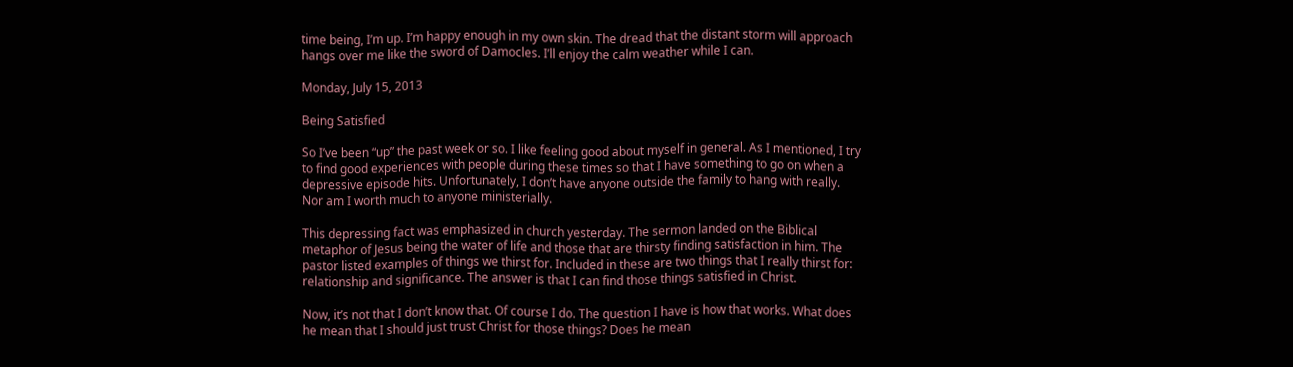time being, I’m up. I’m happy enough in my own skin. The dread that the distant storm will approach hangs over me like the sword of Damocles. I’ll enjoy the calm weather while I can.

Monday, July 15, 2013

Being Satisfied

So I’ve been “up” the past week or so. I like feeling good about myself in general. As I mentioned, I try to find good experiences with people during these times so that I have something to go on when a depressive episode hits. Unfortunately, I don’t have anyone outside the family to hang with really. Nor am I worth much to anyone ministerially.

This depressing fact was emphasized in church yesterday. The sermon landed on the Biblical metaphor of Jesus being the water of life and those that are thirsty finding satisfaction in him. The pastor listed examples of things we thirst for. Included in these are two things that I really thirst for: relationship and significance. The answer is that I can find those things satisfied in Christ.

Now, it’s not that I don’t know that. Of course I do. The question I have is how that works. What does he mean that I should just trust Christ for those things? Does he mean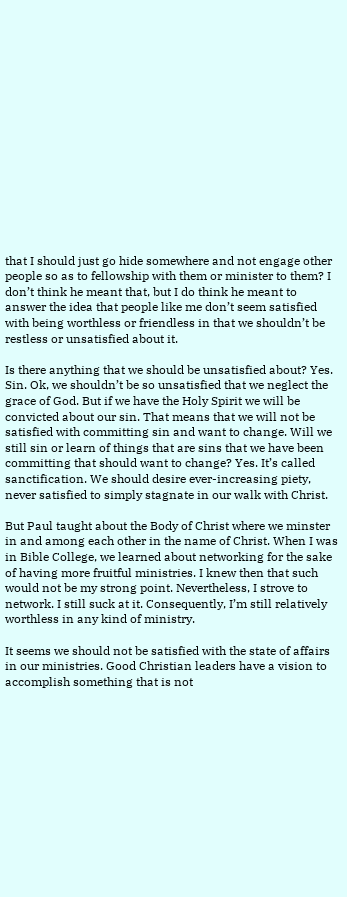that I should just go hide somewhere and not engage other people so as to fellowship with them or minister to them? I don’t think he meant that, but I do think he meant to answer the idea that people like me don’t seem satisfied with being worthless or friendless in that we shouldn’t be restless or unsatisfied about it.

Is there anything that we should be unsatisfied about? Yes. Sin. Ok, we shouldn’t be so unsatisfied that we neglect the grace of God. But if we have the Holy Spirit we will be convicted about our sin. That means that we will not be satisfied with committing sin and want to change. Will we still sin or learn of things that are sins that we have been committing that should want to change? Yes. It’s called sanctification. We should desire ever-increasing piety, never satisfied to simply stagnate in our walk with Christ.

But Paul taught about the Body of Christ where we minster in and among each other in the name of Christ. When I was in Bible College, we learned about networking for the sake of having more fruitful ministries. I knew then that such would not be my strong point. Nevertheless, I strove to network. I still suck at it. Consequently, I’m still relatively worthless in any kind of ministry.

It seems we should not be satisfied with the state of affairs in our ministries. Good Christian leaders have a vision to accomplish something that is not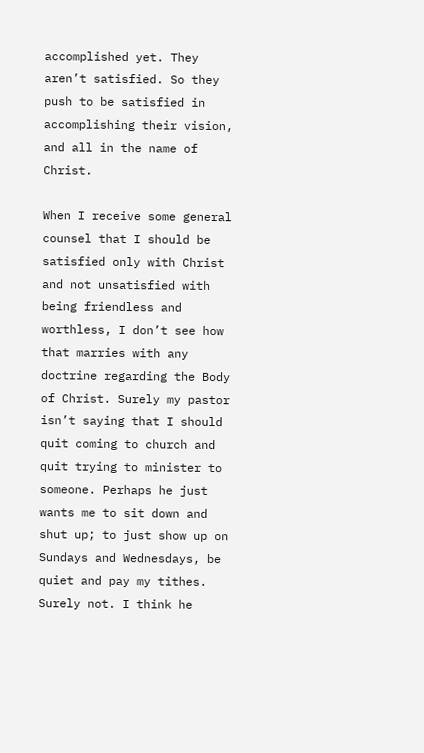accomplished yet. They aren’t satisfied. So they push to be satisfied in accomplishing their vision, and all in the name of Christ.

When I receive some general counsel that I should be satisfied only with Christ and not unsatisfied with being friendless and worthless, I don’t see how that marries with any doctrine regarding the Body of Christ. Surely my pastor isn’t saying that I should quit coming to church and quit trying to minister to someone. Perhaps he just wants me to sit down and shut up; to just show up on Sundays and Wednesdays, be quiet and pay my tithes. Surely not. I think he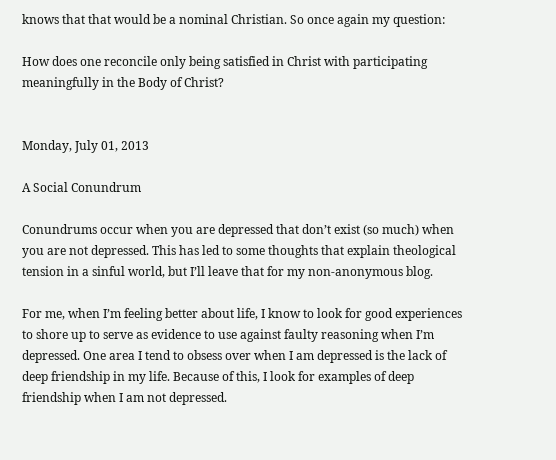knows that that would be a nominal Christian. So once again my question:

How does one reconcile only being satisfied in Christ with participating meaningfully in the Body of Christ?


Monday, July 01, 2013

A Social Conundrum

Conundrums occur when you are depressed that don’t exist (so much) when you are not depressed. This has led to some thoughts that explain theological tension in a sinful world, but I’ll leave that for my non-anonymous blog.

For me, when I’m feeling better about life, I know to look for good experiences to shore up to serve as evidence to use against faulty reasoning when I’m depressed. One area I tend to obsess over when I am depressed is the lack of deep friendship in my life. Because of this, I look for examples of deep friendship when I am not depressed.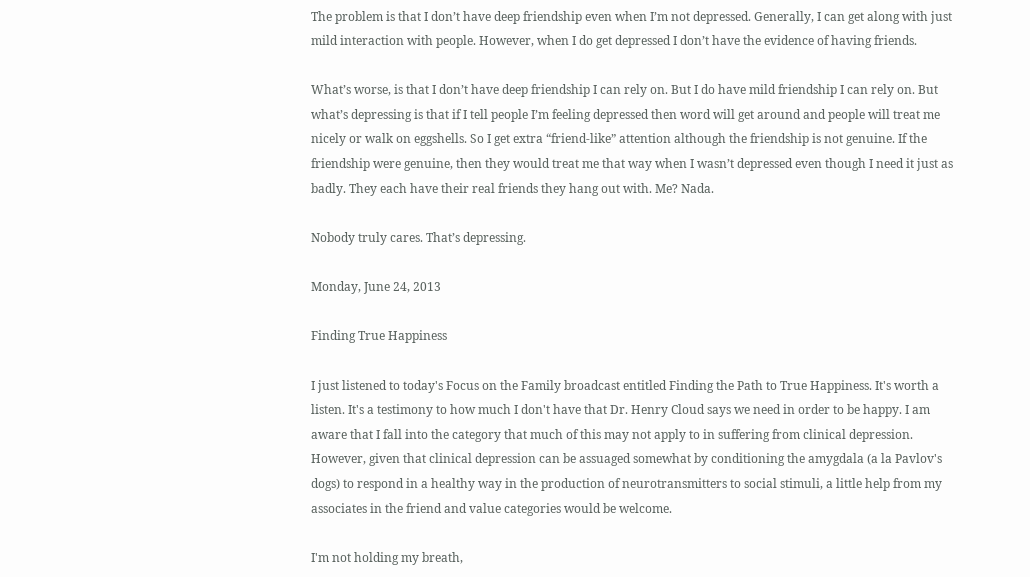The problem is that I don’t have deep friendship even when I’m not depressed. Generally, I can get along with just mild interaction with people. However, when I do get depressed I don’t have the evidence of having friends.

What’s worse, is that I don’t have deep friendship I can rely on. But I do have mild friendship I can rely on. But what’s depressing is that if I tell people I’m feeling depressed then word will get around and people will treat me nicely or walk on eggshells. So I get extra “friend-like” attention although the friendship is not genuine. If the friendship were genuine, then they would treat me that way when I wasn’t depressed even though I need it just as badly. They each have their real friends they hang out with. Me? Nada.

Nobody truly cares. That’s depressing.

Monday, June 24, 2013

Finding True Happiness

I just listened to today's Focus on the Family broadcast entitled Finding the Path to True Happiness. It's worth a listen. It's a testimony to how much I don't have that Dr. Henry Cloud says we need in order to be happy. I am aware that I fall into the category that much of this may not apply to in suffering from clinical depression. However, given that clinical depression can be assuaged somewhat by conditioning the amygdala (a la Pavlov's dogs) to respond in a healthy way in the production of neurotransmitters to social stimuli, a little help from my associates in the friend and value categories would be welcome.

I'm not holding my breath,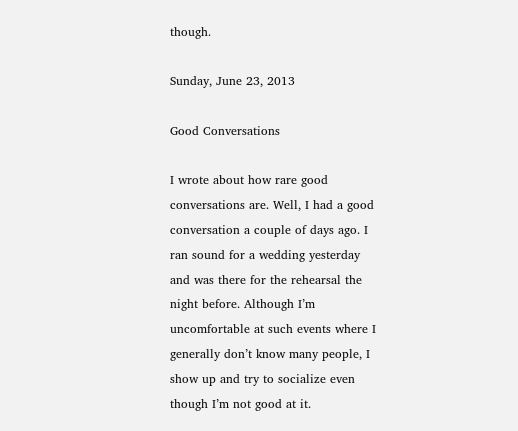though.

Sunday, June 23, 2013

Good Conversations

I wrote about how rare good conversations are. Well, I had a good conversation a couple of days ago. I ran sound for a wedding yesterday and was there for the rehearsal the night before. Although I’m uncomfortable at such events where I generally don’t know many people, I show up and try to socialize even though I’m not good at it.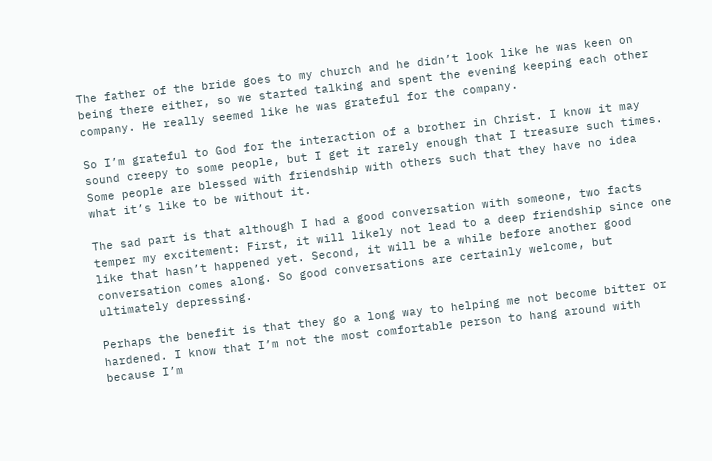The father of the bride goes to my church and he didn’t look like he was keen on being there either, so we started talking and spent the evening keeping each other company. He really seemed like he was grateful for the company.

So I’m grateful to God for the interaction of a brother in Christ. I know it may sound creepy to some people, but I get it rarely enough that I treasure such times. Some people are blessed with friendship with others such that they have no idea what it’s like to be without it.

The sad part is that although I had a good conversation with someone, two facts temper my excitement: First, it will likely not lead to a deep friendship since one like that hasn’t happened yet. Second, it will be a while before another good conversation comes along. So good conversations are certainly welcome, but ultimately depressing.

Perhaps the benefit is that they go a long way to helping me not become bitter or hardened. I know that I’m not the most comfortable person to hang around with because I’m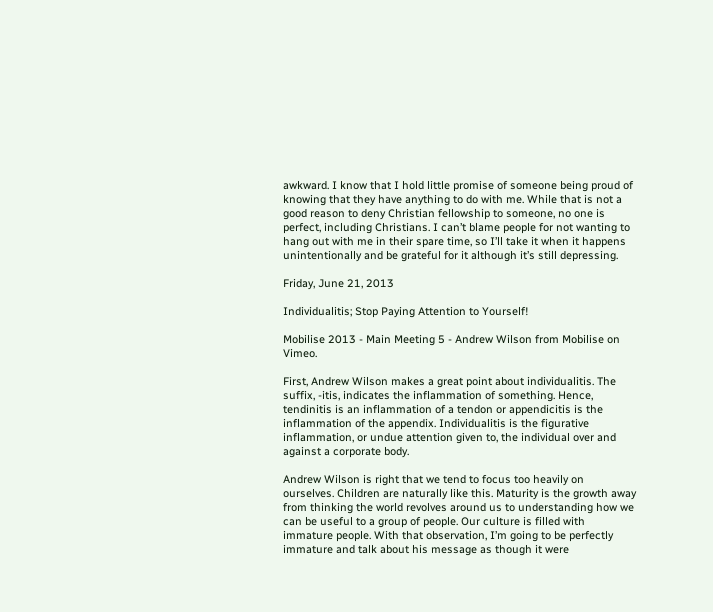awkward. I know that I hold little promise of someone being proud of knowing that they have anything to do with me. While that is not a good reason to deny Christian fellowship to someone, no one is perfect, including Christians. I can’t blame people for not wanting to hang out with me in their spare time, so I’ll take it when it happens unintentionally and be grateful for it although it’s still depressing.

Friday, June 21, 2013

Individualitis; Stop Paying Attention to Yourself!

Mobilise 2013 - Main Meeting 5 - Andrew Wilson from Mobilise on Vimeo.

First, Andrew Wilson makes a great point about individualitis. The suffix, -itis, indicates the inflammation of something. Hence, tendinitis is an inflammation of a tendon or appendicitis is the inflammation of the appendix. Individualitis is the figurative inflammation, or undue attention given to, the individual over and against a corporate body.

Andrew Wilson is right that we tend to focus too heavily on ourselves. Children are naturally like this. Maturity is the growth away from thinking the world revolves around us to understanding how we can be useful to a group of people. Our culture is filled with immature people. With that observation, I’m going to be perfectly immature and talk about his message as though it were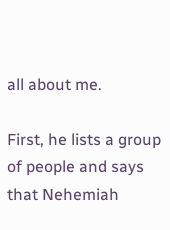all about me.

First, he lists a group of people and says that Nehemiah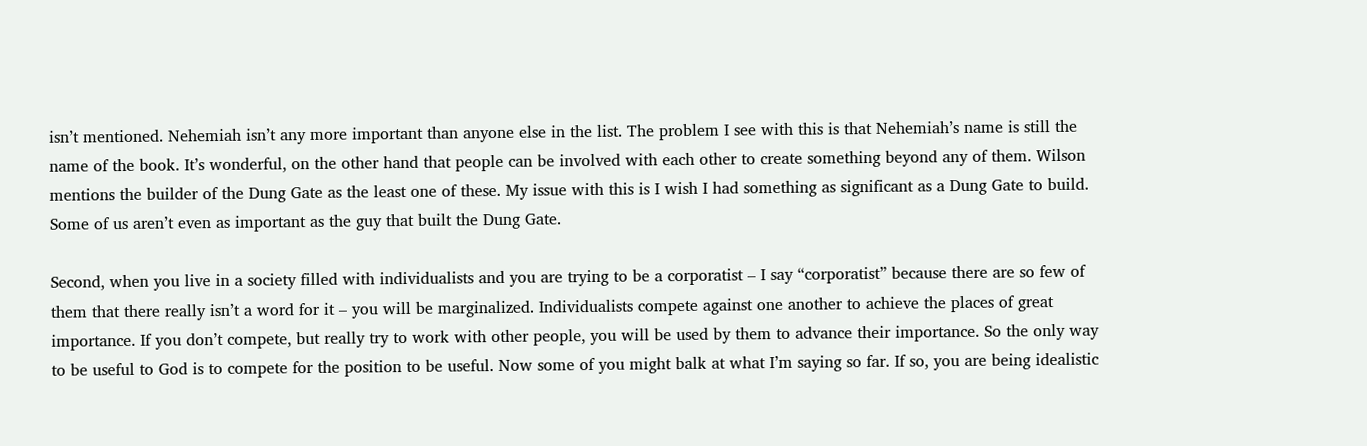isn’t mentioned. Nehemiah isn’t any more important than anyone else in the list. The problem I see with this is that Nehemiah’s name is still the name of the book. It’s wonderful, on the other hand that people can be involved with each other to create something beyond any of them. Wilson mentions the builder of the Dung Gate as the least one of these. My issue with this is I wish I had something as significant as a Dung Gate to build. Some of us aren’t even as important as the guy that built the Dung Gate.

Second, when you live in a society filled with individualists and you are trying to be a corporatist – I say “corporatist” because there are so few of them that there really isn’t a word for it – you will be marginalized. Individualists compete against one another to achieve the places of great importance. If you don’t compete, but really try to work with other people, you will be used by them to advance their importance. So the only way to be useful to God is to compete for the position to be useful. Now some of you might balk at what I’m saying so far. If so, you are being idealistic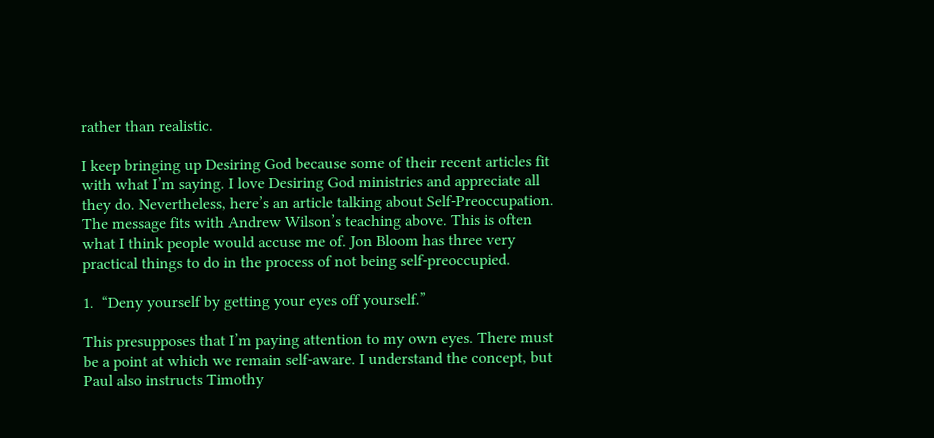rather than realistic.

I keep bringing up Desiring God because some of their recent articles fit with what I’m saying. I love Desiring God ministries and appreciate all they do. Nevertheless, here’s an article talking about Self-Preoccupation. The message fits with Andrew Wilson’s teaching above. This is often what I think people would accuse me of. Jon Bloom has three very practical things to do in the process of not being self-preoccupied.

1.  “Deny yourself by getting your eyes off yourself.”

This presupposes that I’m paying attention to my own eyes. There must be a point at which we remain self-aware. I understand the concept, but Paul also instructs Timothy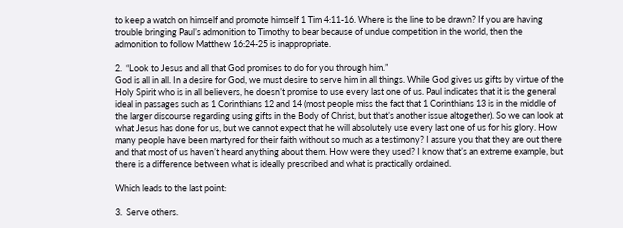to keep a watch on himself and promote himself 1 Tim 4:11-16. Where is the line to be drawn? If you are having trouble bringing Paul’s admonition to Timothy to bear because of undue competition in the world, then the admonition to follow Matthew 16:24-25 is inappropriate.

2.  “Look to Jesus and all that God promises to do for you through him.”
God is all in all. In a desire for God, we must desire to serve him in all things. While God gives us gifts by virtue of the Holy Spirit who is in all believers, he doesn’t promise to use every last one of us. Paul indicates that it is the general ideal in passages such as 1 Corinthians 12 and 14 (most people miss the fact that 1 Corinthians 13 is in the middle of the larger discourse regarding using gifts in the Body of Christ, but that’s another issue altogether). So we can look at what Jesus has done for us, but we cannot expect that he will absolutely use every last one of us for his glory. How many people have been martyred for their faith without so much as a testimony? I assure you that they are out there and that most of us haven’t heard anything about them. How were they used? I know that’s an extreme example, but there is a difference between what is ideally prescribed and what is practically ordained.

Which leads to the last point:

3.  Serve others.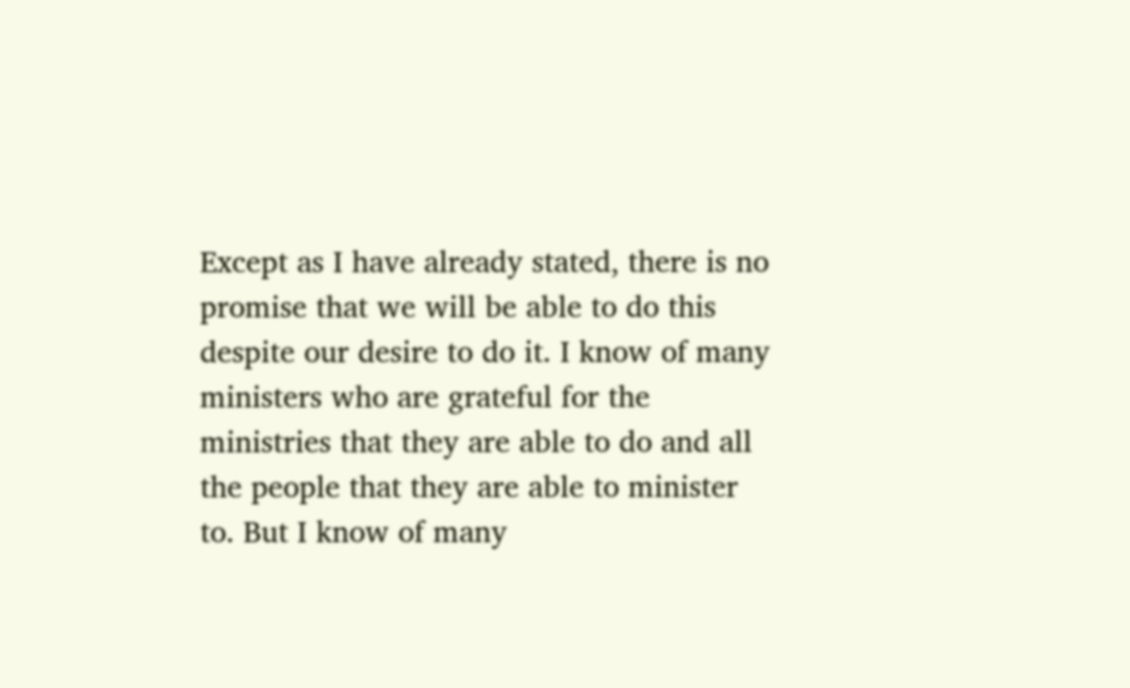Except as I have already stated, there is no promise that we will be able to do this despite our desire to do it. I know of many ministers who are grateful for the ministries that they are able to do and all the people that they are able to minister to. But I know of many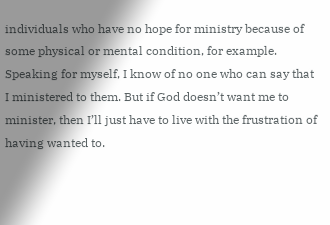individuals who have no hope for ministry because of some physical or mental condition, for example. Speaking for myself, I know of no one who can say that I ministered to them. But if God doesn’t want me to minister, then I’ll just have to live with the frustration of having wanted to.